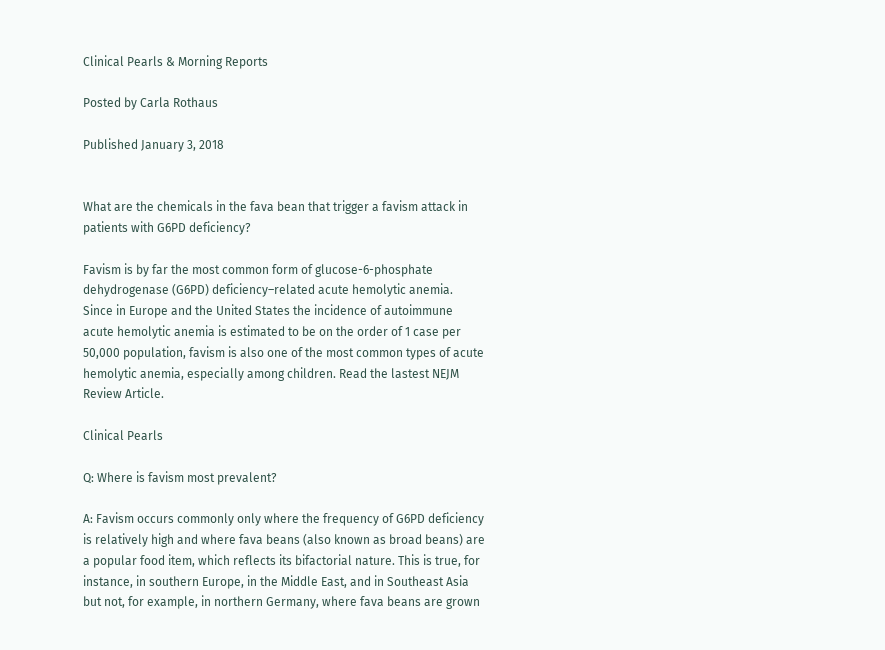Clinical Pearls & Morning Reports

Posted by Carla Rothaus

Published January 3, 2018


What are the chemicals in the fava bean that trigger a favism attack in patients with G6PD deficiency?

Favism is by far the most common form of glucose-6-phosphate dehydrogenase (G6PD) deficiency–related acute hemolytic anemia. Since in Europe and the United States the incidence of autoimmune acute hemolytic anemia is estimated to be on the order of 1 case per 50,000 population, favism is also one of the most common types of acute hemolytic anemia, especially among children. Read the lastest NEJM Review Article.

Clinical Pearls

Q: Where is favism most prevalent?

A: Favism occurs commonly only where the frequency of G6PD deficiency is relatively high and where fava beans (also known as broad beans) are a popular food item, which reflects its bifactorial nature. This is true, for instance, in southern Europe, in the Middle East, and in Southeast Asia but not, for example, in northern Germany, where fava beans are grown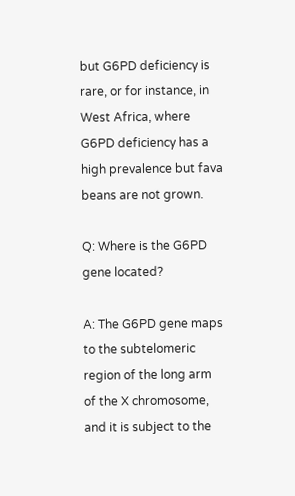but G6PD deficiency is rare, or for instance, in West Africa, where G6PD deficiency has a high prevalence but fava beans are not grown.

Q: Where is the G6PD gene located?

A: The G6PD gene maps to the subtelomeric region of the long arm of the X chromosome, and it is subject to the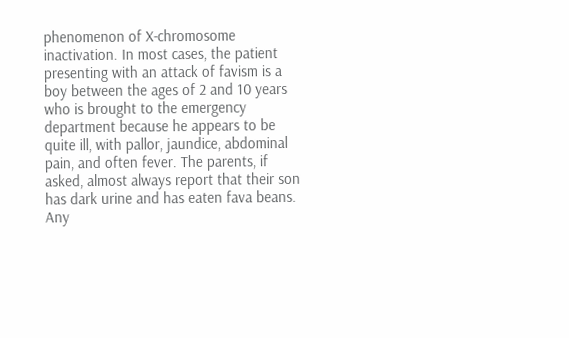phenomenon of X-chromosome inactivation. In most cases, the patient presenting with an attack of favism is a boy between the ages of 2 and 10 years who is brought to the emergency department because he appears to be quite ill, with pallor, jaundice, abdominal pain, and often fever. The parents, if asked, almost always report that their son has dark urine and has eaten fava beans. Any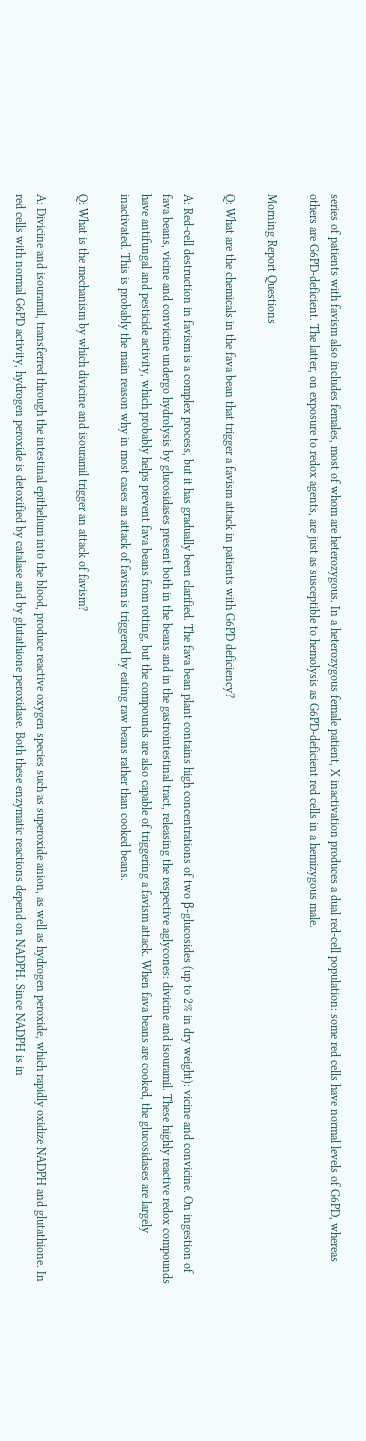series of patients with favism also includes females, most of whom are heterozygous. In a heterozygous female patient, X inactivation produces a dual red-cell population: some red cells have normal levels of G6PD, whereas others are G6PD-deficient. The latter, on exposure to redox agents, are just as susceptible to hemolysis as G6PD-deficient red cells in a hemizygous male.

Morning Report Questions

Q: What are the chemicals in the fava bean that trigger a favism attack in patients with G6PD deficiency?

A: Red-cell destruction in favism is a complex process, but it has gradually been clarified. The fava bean plant contains high concentrations of two β-glucosides (up to 2% in dry weight): vicine and convicine. On ingestion of fava beans, vicine and convicine undergo hydrolysis by glucosidases present both in the beans and in the gastrointestinal tract, releasing the respective aglycones: divicine and isouramil. These highly reactive redox compounds have antifungal and pesticide activity, which probably helps prevent fava beans from rotting, but the compounds are also capable of triggering a favism attack. When fava beans are cooked, the glucosidases are largely inactivated. This is probably the main reason why in most cases an attack of favism is triggered by eating raw beans rather than cooked beans.

Q: What is the mechanism by which divicine and isouramil trigger an attack of favism?

A: Divicine and isouramil, transferred through the intestinal epithelium into the blood, produce reactive oxygen species such as superoxide anion, as well as hydrogen peroxide, which rapidly oxidize NADPH and glutathione. In red cells with normal G6PD activity, hydrogen peroxide is detoxified by catalase and by glutathione peroxidase. Both these enzymatic reactions depend on NADPH. Since NADPH is in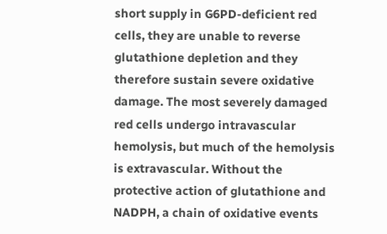short supply in G6PD-deficient red cells, they are unable to reverse glutathione depletion and they therefore sustain severe oxidative damage. The most severely damaged red cells undergo intravascular hemolysis, but much of the hemolysis is extravascular. Without the protective action of glutathione and NADPH, a chain of oxidative events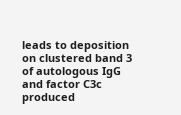leads to deposition on clustered band 3 of autologous IgG and factor C3c produced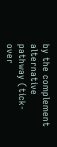by the complement alternative pathway (tick-over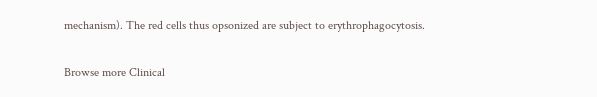mechanism). The red cells thus opsonized are subject to erythrophagocytosis.

Browse more Clinical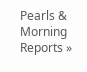Pearls & Morning Reports »